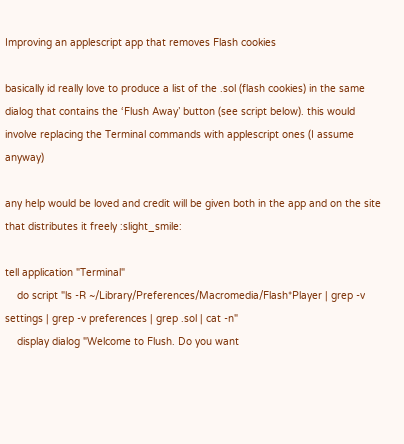Improving an applescript app that removes Flash cookies

basically id really love to produce a list of the .sol (flash cookies) in the same dialog that contains the ‘Flush Away’ button (see script below). this would involve replacing the Terminal commands with applescript ones (I assume anyway)

any help would be loved and credit will be given both in the app and on the site that distributes it freely :slight_smile:

tell application "Terminal"
    do script "ls -R ~/Library/Preferences/Macromedia/Flash*Player | grep -v settings | grep -v preferences | grep .sol | cat -n"
    display dialog "Welcome to Flush. Do you want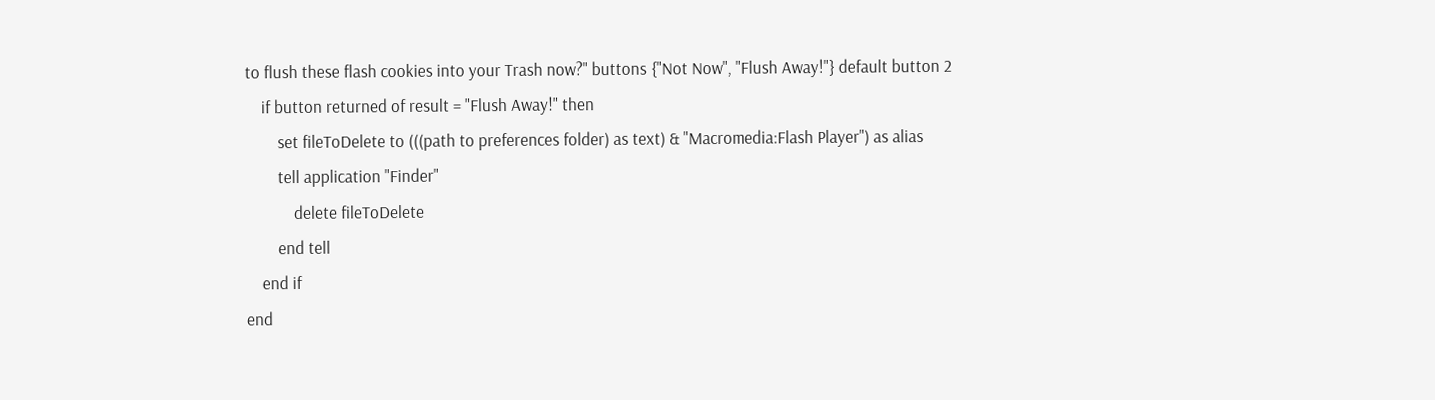to flush these flash cookies into your Trash now?" buttons {"Not Now", "Flush Away!"} default button 2
    if button returned of result = "Flush Away!" then
        set fileToDelete to (((path to preferences folder) as text) & "Macromedia:Flash Player") as alias
        tell application "Finder"
            delete fileToDelete
        end tell
    end if
end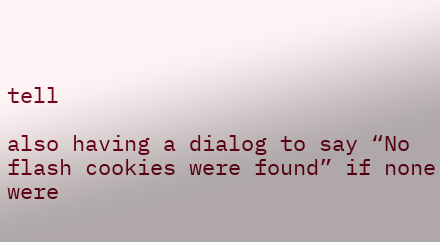tell

also having a dialog to say “No flash cookies were found” if none were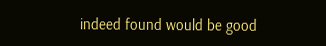indeed found would be good